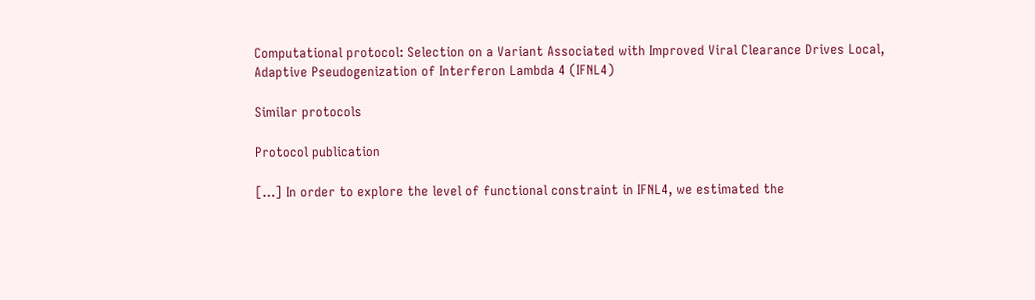Computational protocol: Selection on a Variant Associated with Improved Viral Clearance Drives Local, Adaptive Pseudogenization of Interferon Lambda 4 (IFNL4)

Similar protocols

Protocol publication

[…] In order to explore the level of functional constraint in IFNL4, we estimated the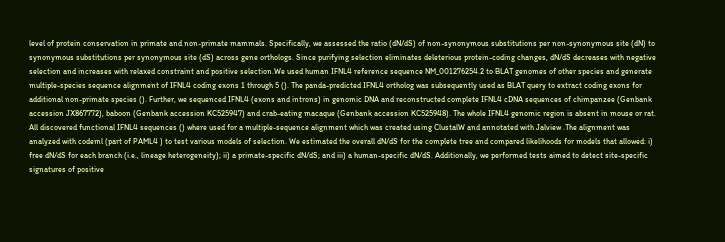level of protein conservation in primate and non-primate mammals. Specifically, we assessed the ratio (dN/dS) of non-synonymous substitutions per non-synonymous site (dN) to synonymous substitutions per synonymous site (dS) across gene orthologs. Since purifying selection eliminates deleterious protein-coding changes, dN/dS decreases with negative selection and increases with relaxed constraint and positive selection.We used human IFNL4 reference sequence NM_001276254.2 to BLAT genomes of other species and generate multiple-species sequence alignment of IFNL4 coding exons 1 through 5 (). The panda-predicted IFNL4 ortholog was subsequently used as BLAT query to extract coding exons for additional non-primate species (). Further, we sequenced IFNL4 (exons and introns) in genomic DNA and reconstructed complete IFNL4 cDNA sequences of chimpanzee (Genbank accession JX867772), baboon (Genbank accession KC525947) and crab-eating macaque (Genbank accession KC525948). The whole IFNL4 genomic region is absent in mouse or rat. All discovered functional IFNL4 sequences () where used for a multiple-sequence alignment which was created using ClustalW and annotated with Jalview .The alignment was analyzed with codeml (part of PAML4 ) to test various models of selection. We estimated the overall dN/dS for the complete tree and compared likelihoods for models that allowed: i) free dN/dS for each branch (i.e., lineage heterogeneity); ii) a primate-specific dN/dS; and iii) a human-specific dN/dS. Additionally, we performed tests aimed to detect site-specific signatures of positive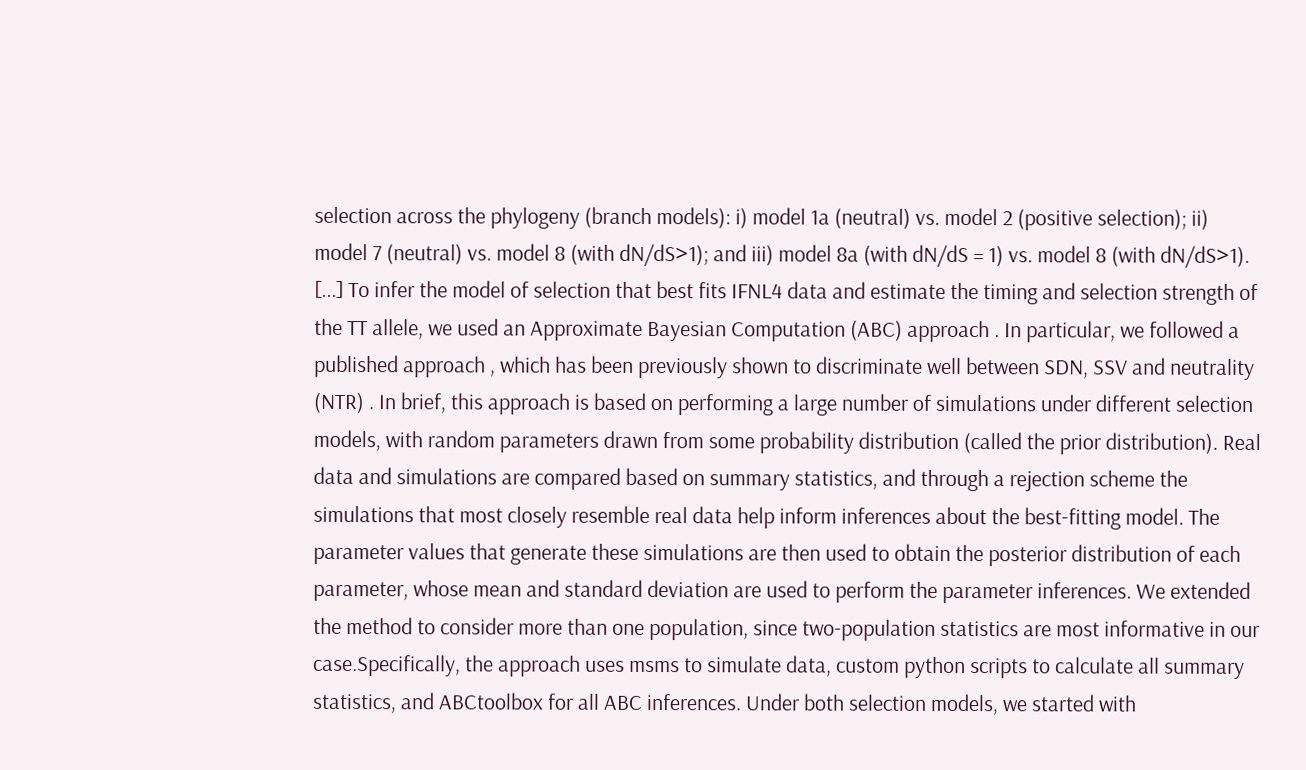selection across the phylogeny (branch models): i) model 1a (neutral) vs. model 2 (positive selection); ii) model 7 (neutral) vs. model 8 (with dN/dS>1); and iii) model 8a (with dN/dS = 1) vs. model 8 (with dN/dS>1). [...] To infer the model of selection that best fits IFNL4 data and estimate the timing and selection strength of the TT allele, we used an Approximate Bayesian Computation (ABC) approach . In particular, we followed a published approach , which has been previously shown to discriminate well between SDN, SSV and neutrality (NTR) . In brief, this approach is based on performing a large number of simulations under different selection models, with random parameters drawn from some probability distribution (called the prior distribution). Real data and simulations are compared based on summary statistics, and through a rejection scheme the simulations that most closely resemble real data help inform inferences about the best-fitting model. The parameter values that generate these simulations are then used to obtain the posterior distribution of each parameter, whose mean and standard deviation are used to perform the parameter inferences. We extended the method to consider more than one population, since two-population statistics are most informative in our case.Specifically, the approach uses msms to simulate data, custom python scripts to calculate all summary statistics, and ABCtoolbox for all ABC inferences. Under both selection models, we started with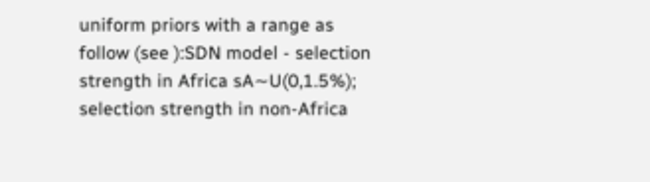uniform priors with a range as follow (see ):SDN model - selection strength in Africa sA∼U(0,1.5%); selection strength in non-Africa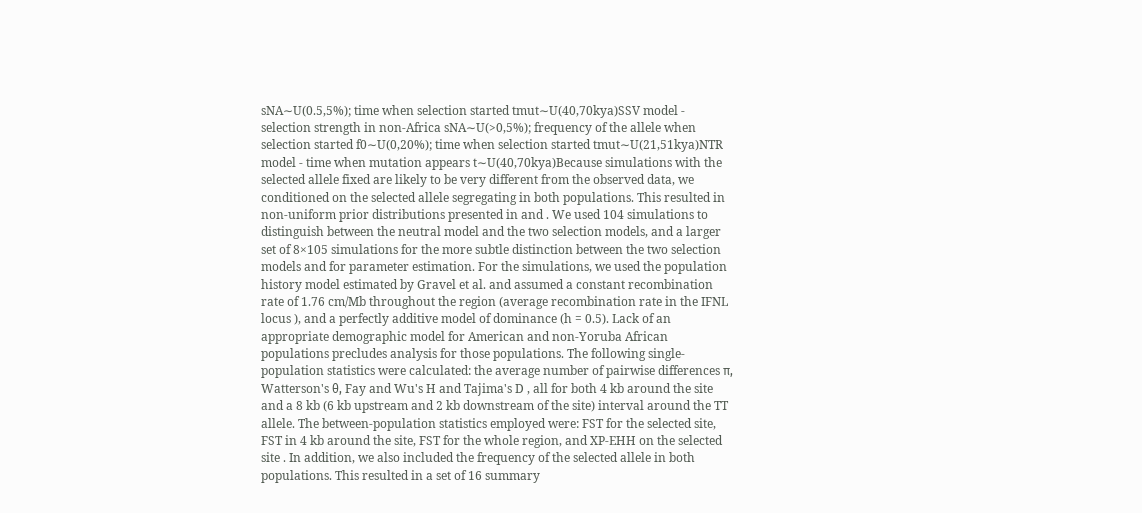sNA∼U(0.5,5%); time when selection started tmut∼U(40,70kya)SSV model - selection strength in non-Africa sNA∼U(>0,5%); frequency of the allele when selection started f0∼U(0,20%); time when selection started tmut∼U(21,51kya)NTR model - time when mutation appears t∼U(40,70kya)Because simulations with the selected allele fixed are likely to be very different from the observed data, we conditioned on the selected allele segregating in both populations. This resulted in non-uniform prior distributions presented in and . We used 104 simulations to distinguish between the neutral model and the two selection models, and a larger set of 8×105 simulations for the more subtle distinction between the two selection models and for parameter estimation. For the simulations, we used the population history model estimated by Gravel et al. and assumed a constant recombination rate of 1.76 cm/Mb throughout the region (average recombination rate in the IFNL locus ), and a perfectly additive model of dominance (h = 0.5). Lack of an appropriate demographic model for American and non-Yoruba African populations precludes analysis for those populations. The following single-population statistics were calculated: the average number of pairwise differences π, Watterson's θ, Fay and Wu's H and Tajima's D , all for both 4 kb around the site and a 8 kb (6 kb upstream and 2 kb downstream of the site) interval around the TT allele. The between-population statistics employed were: FST for the selected site, FST in 4 kb around the site, FST for the whole region, and XP-EHH on the selected site . In addition, we also included the frequency of the selected allele in both populations. This resulted in a set of 16 summary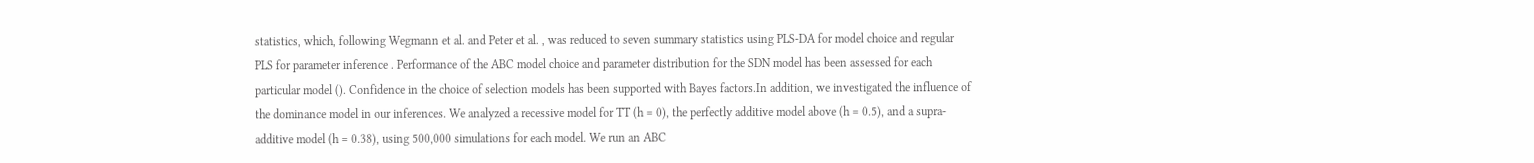statistics, which, following Wegmann et al. and Peter et al. , was reduced to seven summary statistics using PLS-DA for model choice and regular PLS for parameter inference . Performance of the ABC model choice and parameter distribution for the SDN model has been assessed for each particular model (). Confidence in the choice of selection models has been supported with Bayes factors.In addition, we investigated the influence of the dominance model in our inferences. We analyzed a recessive model for TT (h = 0), the perfectly additive model above (h = 0.5), and a supra-additive model (h = 0.38), using 500,000 simulations for each model. We run an ABC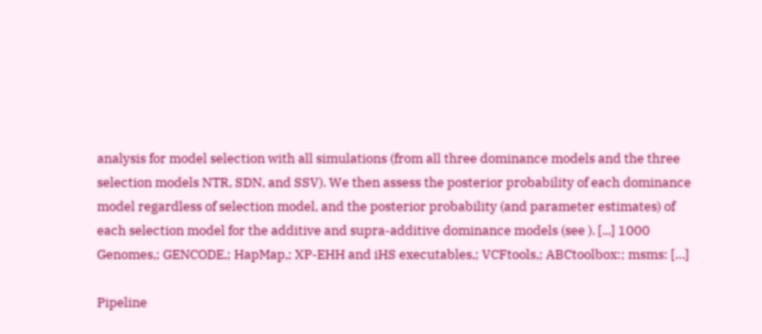analysis for model selection with all simulations (from all three dominance models and the three selection models NTR, SDN, and SSV). We then assess the posterior probability of each dominance model regardless of selection model, and the posterior probability (and parameter estimates) of each selection model for the additive and supra-additive dominance models (see ). [...] 1000 Genomes,; GENCODE,; HapMap,; XP-EHH and iHS executables,; VCFtools,; ABCtoolbox:; msms: […]

Pipeline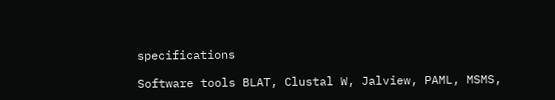specifications

Software tools BLAT, Clustal W, Jalview, PAML, MSMS,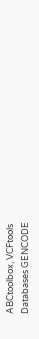ABCtoolbox, VCFtools
Databases GENCODE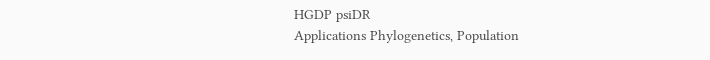HGDP psiDR
Applications Phylogenetics, Population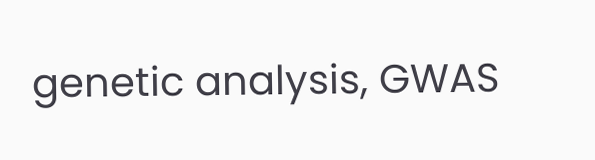genetic analysis, GWAS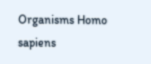Organisms Homo sapiens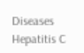Diseases Hepatitis C